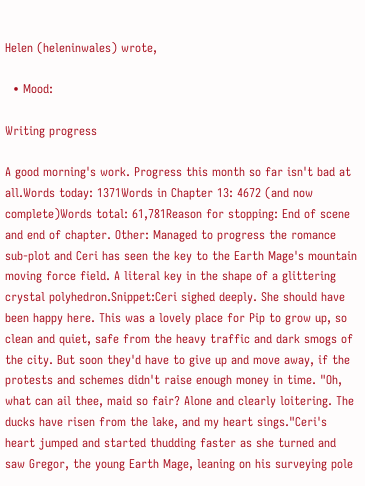Helen (heleninwales) wrote,

  • Mood:

Writing progress

A good morning's work. Progress this month so far isn't bad at all.Words today: 1371Words in Chapter 13: 4672 (and now complete)Words total: 61,781Reason for stopping: End of scene and end of chapter. Other: Managed to progress the romance sub-plot and Ceri has seen the key to the Earth Mage's mountain moving force field. A literal key in the shape of a glittering crystal polyhedron.Snippet:Ceri sighed deeply. She should have been happy here. This was a lovely place for Pip to grow up, so clean and quiet, safe from the heavy traffic and dark smogs of the city. But soon they'd have to give up and move away, if the protests and schemes didn't raise enough money in time. "Oh, what can ail thee, maid so fair? Alone and clearly loitering. The ducks have risen from the lake, and my heart sings."Ceri's heart jumped and started thudding faster as she turned and saw Gregor, the young Earth Mage, leaning on his surveying pole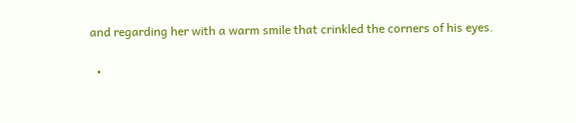and regarding her with a warm smile that crinkled the corners of his eyes.

  •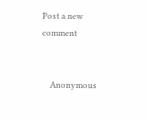Post a new comment


    Anonymous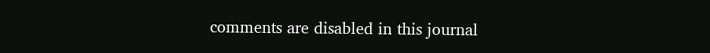comments are disabled in this journal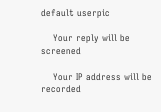default userpic

    Your reply will be screened

    Your IP address will be recorded